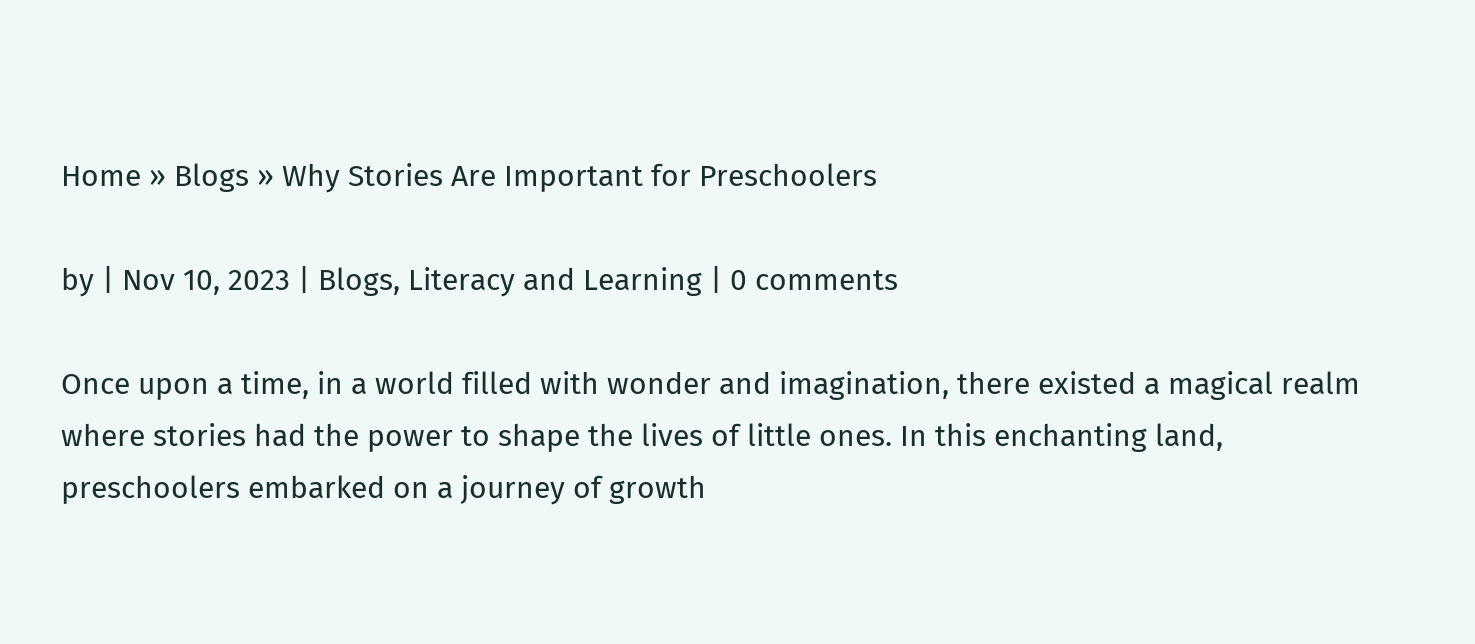Home » Blogs » Why Stories Are Important for Preschoolers

by | Nov 10, 2023 | Blogs, Literacy and Learning | 0 comments

Once upon a time, in a world filled with wonder and imagination, there existed a magical realm where stories had the power to shape the lives of little ones. In this enchanting land, preschoolers embarked on a journey of growth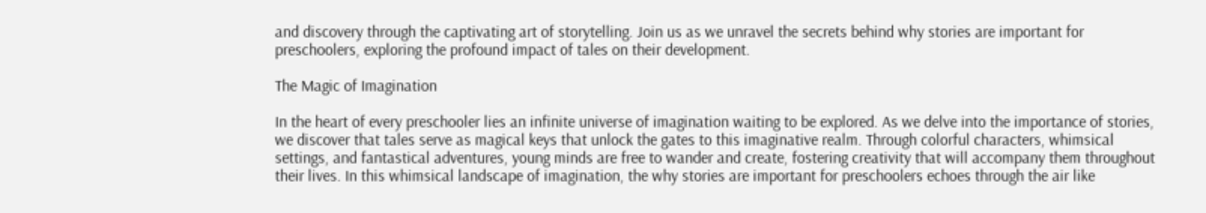and discovery through the captivating art of storytelling. Join us as we unravel the secrets behind why stories are important for preschoolers, exploring the profound impact of tales on their development.

The Magic of Imagination

In the heart of every preschooler lies an infinite universe of imagination waiting to be explored. As we delve into the importance of stories, we discover that tales serve as magical keys that unlock the gates to this imaginative realm. Through colorful characters, whimsical settings, and fantastical adventures, young minds are free to wander and create, fostering creativity that will accompany them throughout their lives. In this whimsical landscape of imagination, the why stories are important for preschoolers echoes through the air like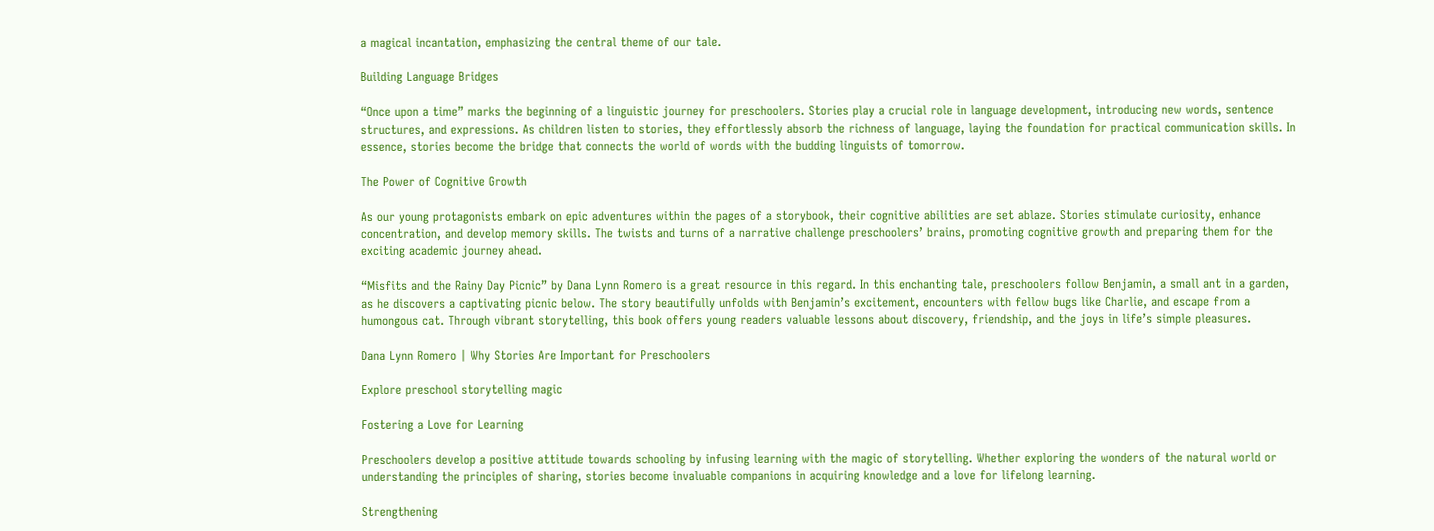a magical incantation, emphasizing the central theme of our tale.

Building Language Bridges

“Once upon a time” marks the beginning of a linguistic journey for preschoolers. Stories play a crucial role in language development, introducing new words, sentence structures, and expressions. As children listen to stories, they effortlessly absorb the richness of language, laying the foundation for practical communication skills. In essence, stories become the bridge that connects the world of words with the budding linguists of tomorrow.

The Power of Cognitive Growth

As our young protagonists embark on epic adventures within the pages of a storybook, their cognitive abilities are set ablaze. Stories stimulate curiosity, enhance concentration, and develop memory skills. The twists and turns of a narrative challenge preschoolers’ brains, promoting cognitive growth and preparing them for the exciting academic journey ahead.

“Misfits and the Rainy Day Picnic” by Dana Lynn Romero is a great resource in this regard. In this enchanting tale, preschoolers follow Benjamin, a small ant in a garden, as he discovers a captivating picnic below. The story beautifully unfolds with Benjamin’s excitement, encounters with fellow bugs like Charlie, and escape from a humongous cat. Through vibrant storytelling, this book offers young readers valuable lessons about discovery, friendship, and the joys in life’s simple pleasures.

Dana Lynn Romero | Why Stories Are Important for Preschoolers

Explore preschool storytelling magic

Fostering a Love for Learning

Preschoolers develop a positive attitude towards schooling by infusing learning with the magic of storytelling. Whether exploring the wonders of the natural world or understanding the principles of sharing, stories become invaluable companions in acquiring knowledge and a love for lifelong learning.

Strengthening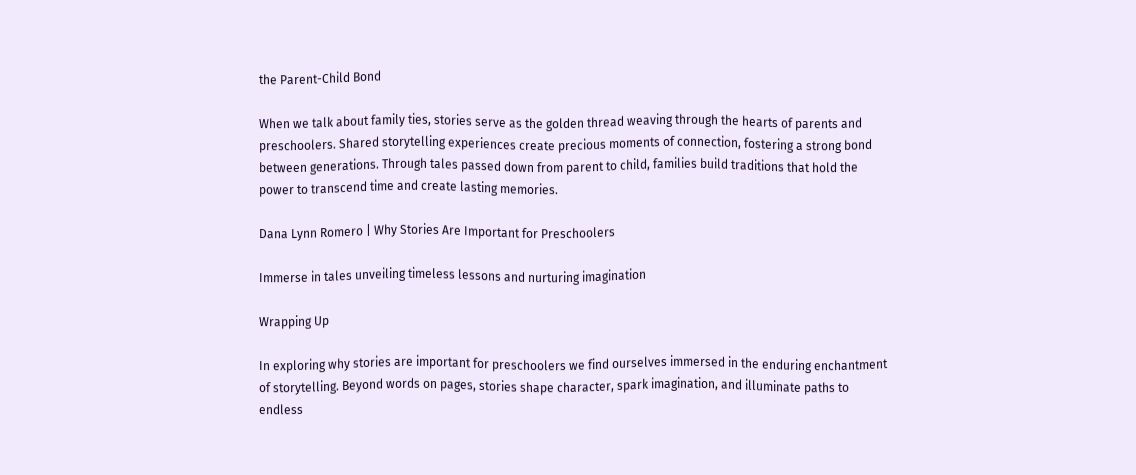the Parent-Child Bond

When we talk about family ties, stories serve as the golden thread weaving through the hearts of parents and preschoolers. Shared storytelling experiences create precious moments of connection, fostering a strong bond between generations. Through tales passed down from parent to child, families build traditions that hold the power to transcend time and create lasting memories.

Dana Lynn Romero | Why Stories Are Important for Preschoolers

Immerse in tales unveiling timeless lessons and nurturing imagination

Wrapping Up

In exploring why stories are important for preschoolers we find ourselves immersed in the enduring enchantment of storytelling. Beyond words on pages, stories shape character, spark imagination, and illuminate paths to endless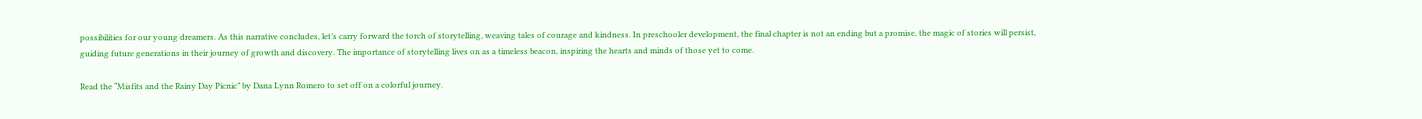possibilities for our young dreamers. As this narrative concludes, let’s carry forward the torch of storytelling, weaving tales of courage and kindness. In preschooler development, the final chapter is not an ending but a promise, the magic of stories will persist, guiding future generations in their journey of growth and discovery. The importance of storytelling lives on as a timeless beacon, inspiring the hearts and minds of those yet to come.

Read the “Misfits and the Rainy Day Picnic” by Dana Lynn Romero to set off on a colorful journey.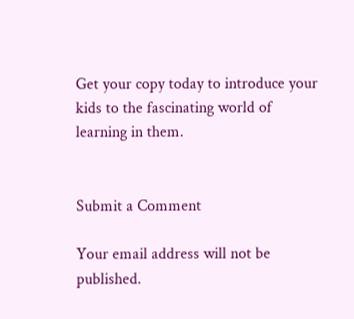Get your copy today to introduce your kids to the fascinating world of learning in them.


Submit a Comment

Your email address will not be published.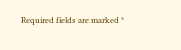Required fields are marked *